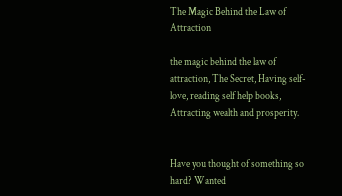The Magic Behind the Law of Attraction

the magic behind the law of attraction, The Secret, Having self-love, reading self help books, Attracting wealth and prosperity.


Have you thought of something so hard? Wanted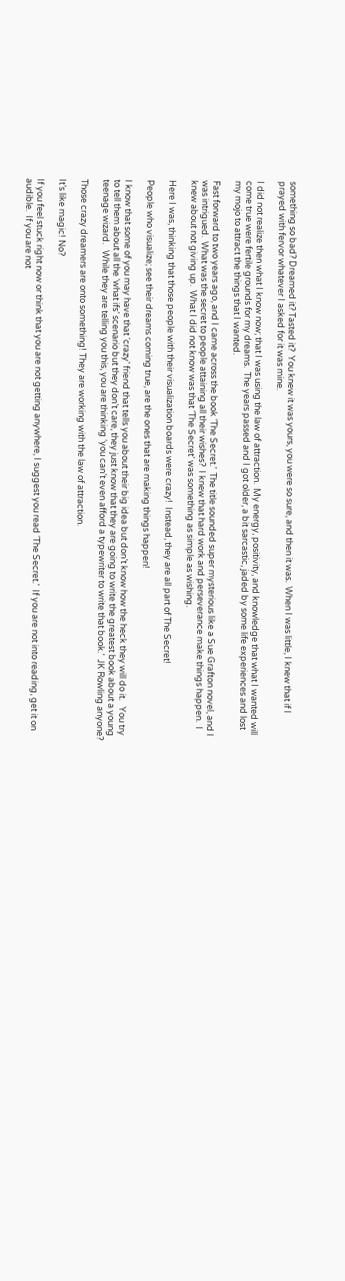something so bad? Dreamed it? Tasted it?  You knew it was yours, you were so sure, and then it was.  When I was little, I knew that if I prayed with fervor whatever I asked for it was mine.

I did not realize then what I know now; that I was using the law of attraction.  My energy, positivity, and knowledge that what I wanted will come true were fertile grounds for my dreams.  The years passed and I got older, a bit sarcastic, jaded by some life experiences and lost my mojo to attract the things that I wanted.

Fast forward to two years ago, and I came across the book ‘The Secret.’  The title sounded super mysterious like a Sue Grafton novel, and I was intrigued.  What was the secret to people attaining all their wishes?  I knew that hard work and perseverance make things happen.  I knew about not giving up.  What I did not know was that ‘The Secret’ was something as simple as wishing.

Here I was, thinking that those people with their visualization boards were crazy!  Instead, they are all part of The Secret!

People who visualize; see their dreams coming true, are the ones that are making things happen!

I know that some of you may have that ‘crazy’ friend that tells you about their big idea but don’t know how the heck they will do it.   You try to tell them about all the ‘what ifs’ scenario but they don’t care, they just know that they are going to write the greatest book about a young teenage wizard.   While they are telling you this, you are thinking ‘you can’t even afford a typewriter to write that book.’  JK Rowling anyone?

Those crazy dreamers are onto something! They are working with the law of attraction.

It’s like magic! No?

If you feel stuck right now or think that you are not getting anywhere, I suggest you read ‘The Secret.’  If you are not into reading, get it on audible.  If you are not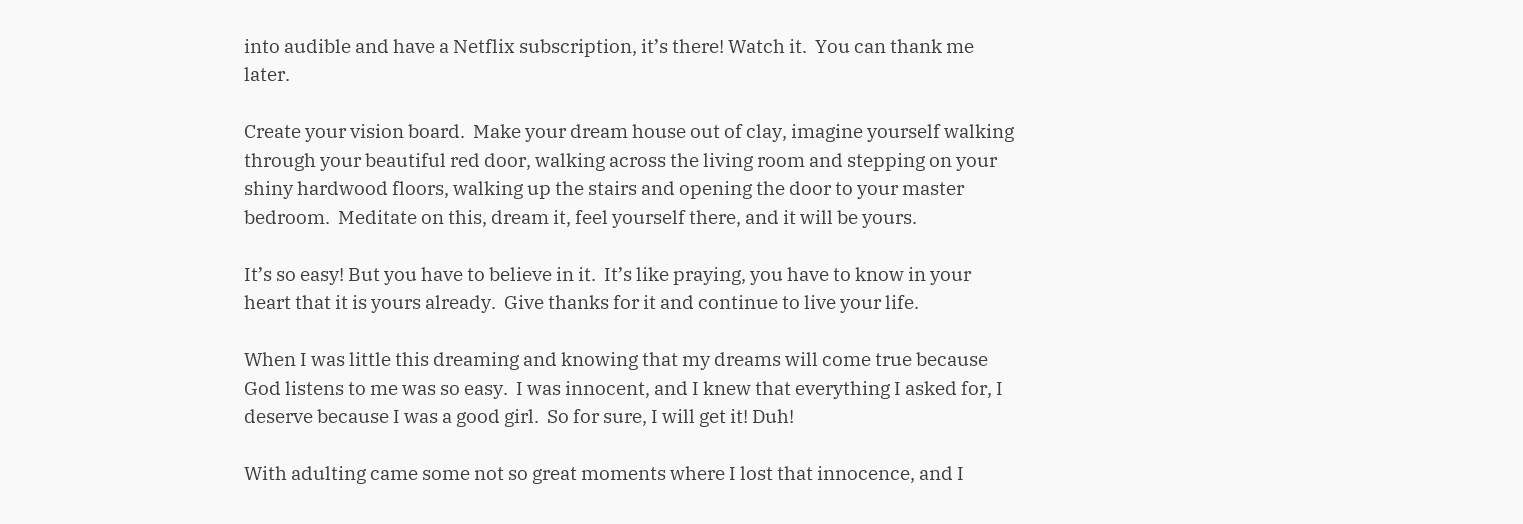into audible and have a Netflix subscription, it’s there! Watch it.  You can thank me later.

Create your vision board.  Make your dream house out of clay, imagine yourself walking through your beautiful red door, walking across the living room and stepping on your shiny hardwood floors, walking up the stairs and opening the door to your master bedroom.  Meditate on this, dream it, feel yourself there, and it will be yours.

It’s so easy! But you have to believe in it.  It’s like praying, you have to know in your heart that it is yours already.  Give thanks for it and continue to live your life.

When I was little this dreaming and knowing that my dreams will come true because God listens to me was so easy.  I was innocent, and I knew that everything I asked for, I deserve because I was a good girl.  So for sure, I will get it! Duh!

With adulting came some not so great moments where I lost that innocence, and I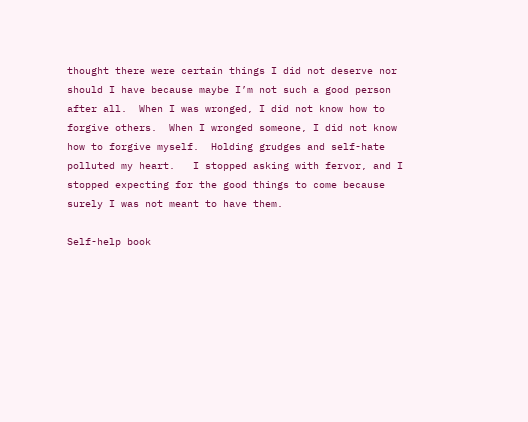thought there were certain things I did not deserve nor should I have because maybe I’m not such a good person after all.  When I was wronged, I did not know how to forgive others.  When I wronged someone, I did not know how to forgive myself.  Holding grudges and self-hate polluted my heart.   I stopped asking with fervor, and I stopped expecting for the good things to come because surely I was not meant to have them.

Self-help book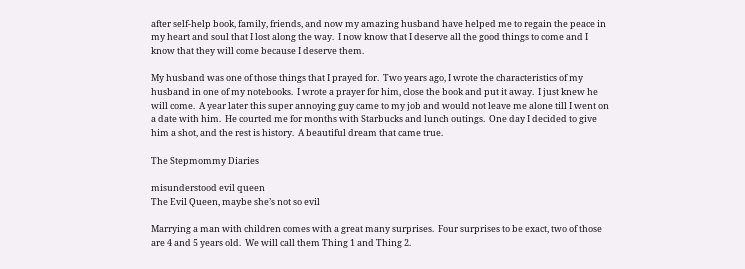after self-help book, family, friends, and now my amazing husband have helped me to regain the peace in my heart and soul that I lost along the way.  I now know that I deserve all the good things to come and I know that they will come because I deserve them.

My husband was one of those things that I prayed for.  Two years ago, I wrote the characteristics of my husband in one of my notebooks.  I wrote a prayer for him, close the book and put it away.  I just knew he will come.  A year later this super annoying guy came to my job and would not leave me alone till I went on a date with him.  He courted me for months with Starbucks and lunch outings.  One day I decided to give him a shot, and the rest is history.  A beautiful dream that came true.

The Stepmommy Diaries

misunderstood evil queen
The Evil Queen, maybe she’s not so evil

Marrying a man with children comes with a great many surprises.  Four surprises to be exact, two of those are 4 and 5 years old.  We will call them Thing 1 and Thing 2.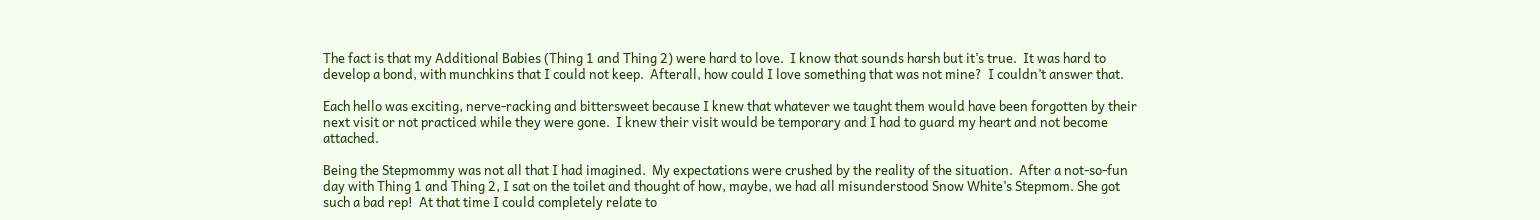The fact is that my Additional Babies (Thing 1 and Thing 2) were hard to love.  I know that sounds harsh but it’s true.  It was hard to develop a bond, with munchkins that I could not keep.  Afterall, how could I love something that was not mine?  I couldn’t answer that.

Each hello was exciting, nerve-racking and bittersweet because I knew that whatever we taught them would have been forgotten by their next visit or not practiced while they were gone.  I knew their visit would be temporary and I had to guard my heart and not become attached.

Being the Stepmommy was not all that I had imagined.  My expectations were crushed by the reality of the situation.  After a not-so-fun day with Thing 1 and Thing 2, I sat on the toilet and thought of how, maybe, we had all misunderstood Snow White’s Stepmom. She got such a bad rep!  At that time I could completely relate to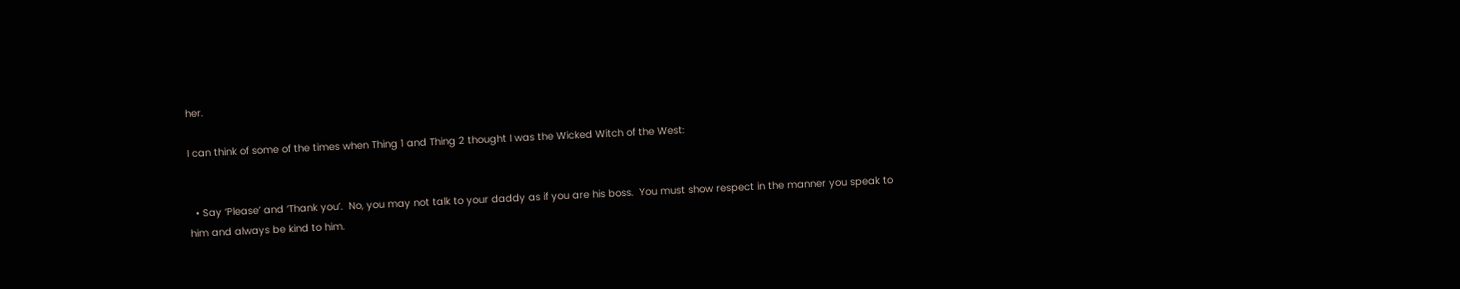her.

I can think of some of the times when Thing 1 and Thing 2 thought I was the Wicked Witch of the West:


  • Say ‘Please’ and ‘Thank you’.  No, you may not talk to your daddy as if you are his boss.  You must show respect in the manner you speak to him and always be kind to him.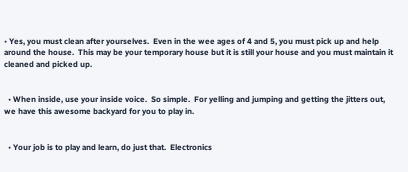• Yes, you must clean after yourselves.  Even in the wee ages of 4 and 5, you must pick up and help around the house.  This may be your temporary house but it is still your house and you must maintain it cleaned and picked up.


  • When inside, use your inside voice.  So simple.  For yelling and jumping and getting the jitters out, we have this awesome backyard for you to play in.


  • Your job is to play and learn, do just that.  Electronics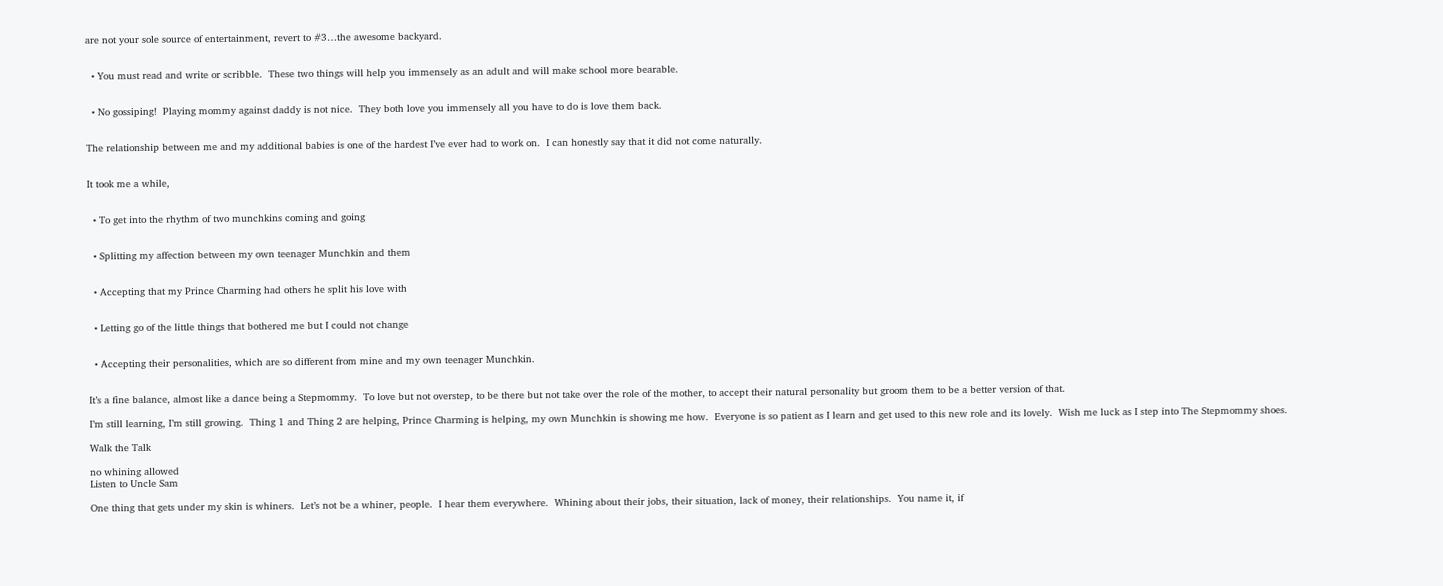are not your sole source of entertainment, revert to #3…the awesome backyard.


  • You must read and write or scribble.  These two things will help you immensely as an adult and will make school more bearable.


  • No gossiping!  Playing mommy against daddy is not nice.  They both love you immensely all you have to do is love them back.


The relationship between me and my additional babies is one of the hardest I’ve ever had to work on.  I can honestly say that it did not come naturally.


It took me a while,


  • To get into the rhythm of two munchkins coming and going


  • Splitting my affection between my own teenager Munchkin and them


  • Accepting that my Prince Charming had others he split his love with


  • Letting go of the little things that bothered me but I could not change


  • Accepting their personalities, which are so different from mine and my own teenager Munchkin.


It’s a fine balance, almost like a dance being a Stepmommy.  To love but not overstep, to be there but not take over the role of the mother, to accept their natural personality but groom them to be a better version of that.

I’m still learning, I’m still growing.  Thing 1 and Thing 2 are helping, Prince Charming is helping, my own Munchkin is showing me how.  Everyone is so patient as I learn and get used to this new role and its lovely.  Wish me luck as I step into The Stepmommy shoes.

Walk the Talk

no whining allowed
Listen to Uncle Sam

One thing that gets under my skin is whiners.  Let’s not be a whiner, people.  I hear them everywhere.  Whining about their jobs, their situation, lack of money, their relationships.  You name it, if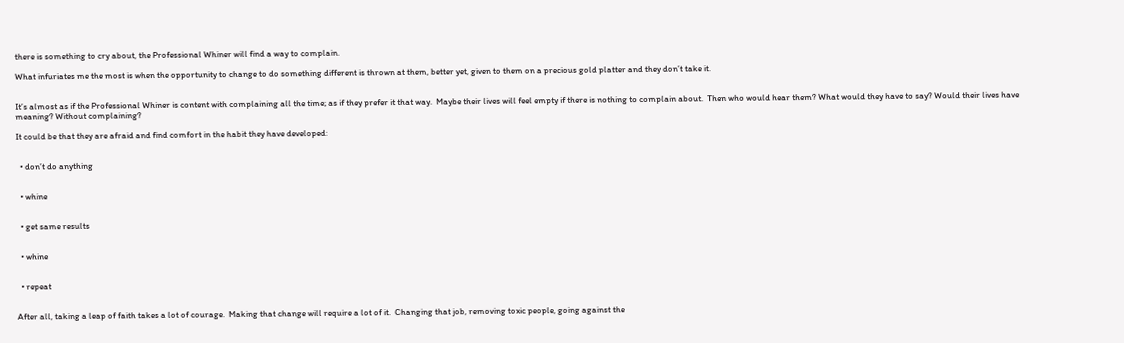there is something to cry about, the Professional Whiner will find a way to complain.

What infuriates me the most is when the opportunity to change to do something different is thrown at them, better yet, given to them on a precious gold platter and they don’t take it.


It’s almost as if the Professional Whiner is content with complaining all the time; as if they prefer it that way.  Maybe their lives will feel empty if there is nothing to complain about.  Then who would hear them? What would they have to say? Would their lives have meaning? Without complaining?

It could be that they are afraid and find comfort in the habit they have developed:


  • don’t do anything


  • whine


  • get same results


  • whine


  • repeat


After all, taking a leap of faith takes a lot of courage.  Making that change will require a lot of it.  Changing that job, removing toxic people, going against the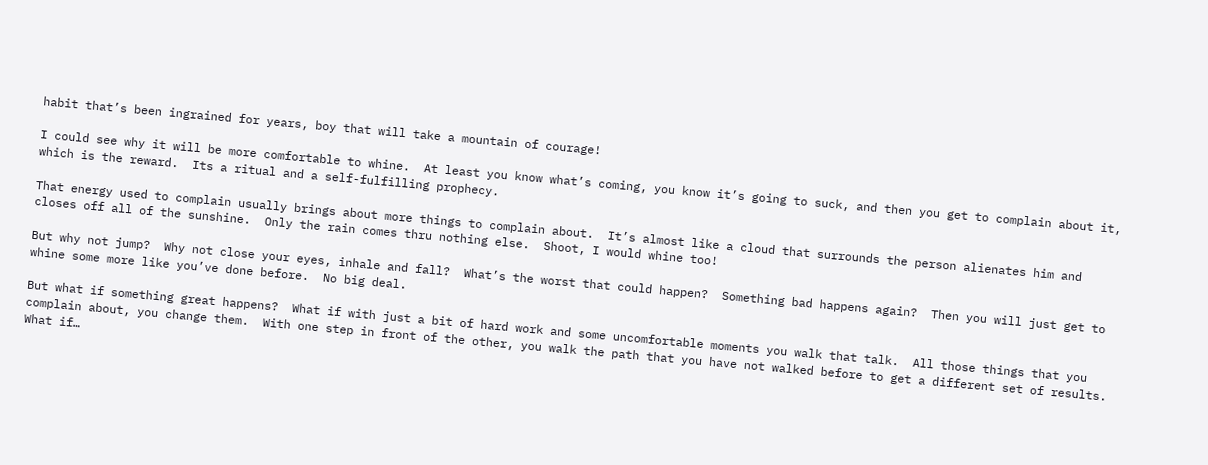habit that’s been ingrained for years, boy that will take a mountain of courage!

I could see why it will be more comfortable to whine.  At least you know what’s coming, you know it’s going to suck, and then you get to complain about it, which is the reward.  Its a ritual and a self-fulfilling prophecy.

That energy used to complain usually brings about more things to complain about.  It’s almost like a cloud that surrounds the person alienates him and closes off all of the sunshine.  Only the rain comes thru nothing else.  Shoot, I would whine too!

But why not jump?  Why not close your eyes, inhale and fall?  What’s the worst that could happen?  Something bad happens again?  Then you will just get to whine some more like you’ve done before.  No big deal.

But what if something great happens?  What if with just a bit of hard work and some uncomfortable moments you walk that talk.  All those things that you complain about, you change them.  With one step in front of the other, you walk the path that you have not walked before to get a different set of results.  What if…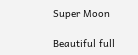Super Moon

Beautiful full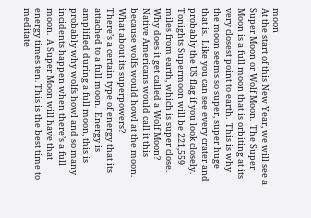moon
At the start of this New Year, we will see a Super Moon or Wolf Moon.  The Super Moon is a full moon that is orbiting at its very closest point to earth.  This is why the moon seems so super, super huge that is.  Like you can see every crater and probably the US flag if you look closely.  Tonights Supermoon will be 221,559 miles from earth, which is super close.
Why does it get called a Wolf Moon?
Native Americans would call it this because wolfs would howl at the moon.
What about its superpowers?
There’s a certain type of energy that its attached to a full moon.  Energy is amplified during a full moon, this is probably why wolfs howl and so many incidents happen when there’s a full moon.  A Super Moon will have that energy times ten. This is the best time to meditate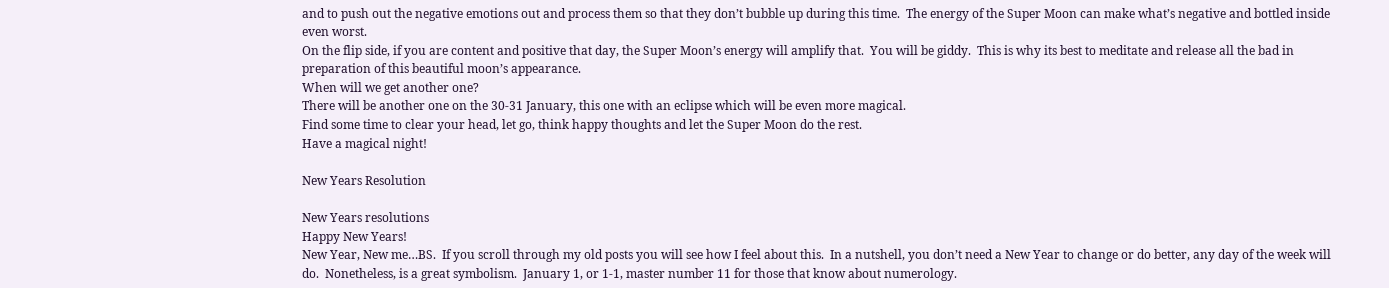and to push out the negative emotions out and process them so that they don’t bubble up during this time.  The energy of the Super Moon can make what’s negative and bottled inside even worst.
On the flip side, if you are content and positive that day, the Super Moon’s energy will amplify that.  You will be giddy.  This is why its best to meditate and release all the bad in preparation of this beautiful moon’s appearance.
When will we get another one?
There will be another one on the 30-31 January, this one with an eclipse which will be even more magical.
Find some time to clear your head, let go, think happy thoughts and let the Super Moon do the rest.
Have a magical night!

New Years Resolution

New Years resolutions
Happy New Years!
New Year, New me…BS.  If you scroll through my old posts you will see how I feel about this.  In a nutshell, you don’t need a New Year to change or do better, any day of the week will do.  Nonetheless, is a great symbolism.  January 1, or 1-1, master number 11 for those that know about numerology.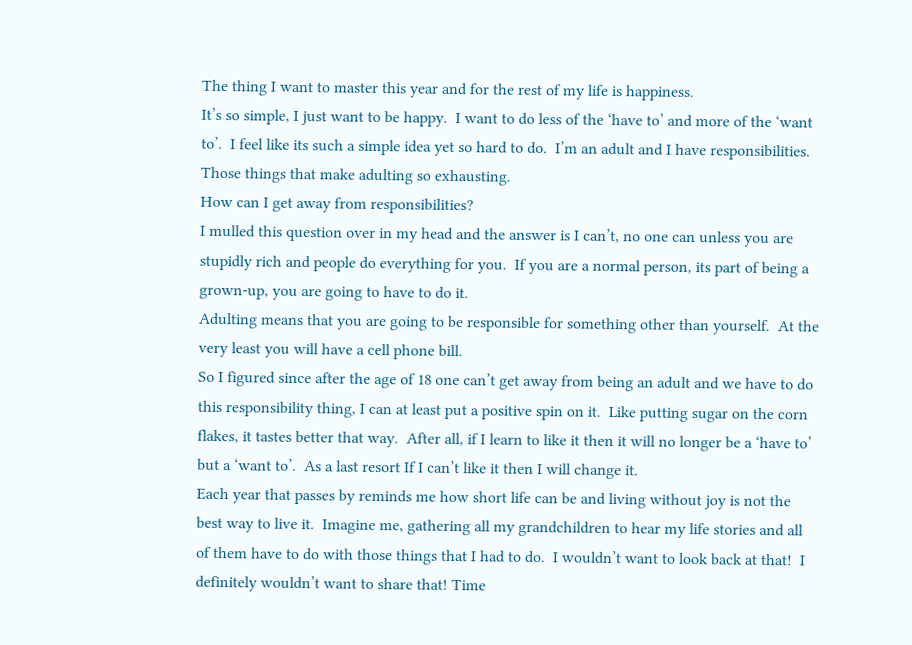The thing I want to master this year and for the rest of my life is happiness.
It’s so simple, I just want to be happy.  I want to do less of the ‘have to’ and more of the ‘want to’.  I feel like its such a simple idea yet so hard to do.  I’m an adult and I have responsibilities.  Those things that make adulting so exhausting.
How can I get away from responsibilities?
I mulled this question over in my head and the answer is I can’t, no one can unless you are stupidly rich and people do everything for you.  If you are a normal person, its part of being a grown-up, you are going to have to do it.
Adulting means that you are going to be responsible for something other than yourself.  At the very least you will have a cell phone bill.
So I figured since after the age of 18 one can’t get away from being an adult and we have to do this responsibility thing, I can at least put a positive spin on it.  Like putting sugar on the corn flakes, it tastes better that way.  After all, if I learn to like it then it will no longer be a ‘have to’ but a ‘want to’.  As a last resort If I can’t like it then I will change it.
Each year that passes by reminds me how short life can be and living without joy is not the best way to live it.  Imagine me, gathering all my grandchildren to hear my life stories and all of them have to do with those things that I had to do.  I wouldn’t want to look back at that!  I definitely wouldn’t want to share that! Time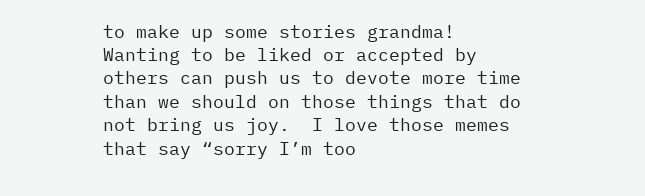to make up some stories grandma!
Wanting to be liked or accepted by others can push us to devote more time than we should on those things that do not bring us joy.  I love those memes that say “sorry I’m too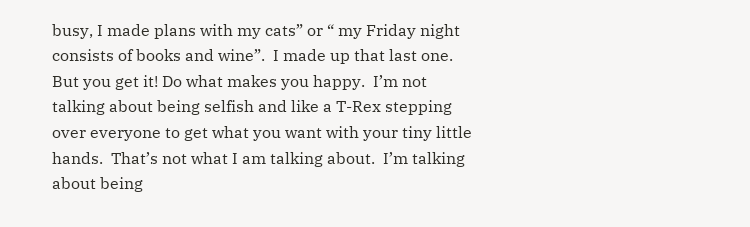busy, I made plans with my cats” or “ my Friday night consists of books and wine”.  I made up that last one.  But you get it! Do what makes you happy.  I’m not talking about being selfish and like a T-Rex stepping over everyone to get what you want with your tiny little hands.  That’s not what I am talking about.  I’m talking about being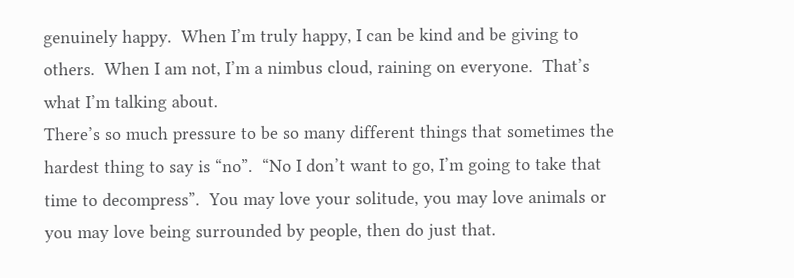genuinely happy.  When I’m truly happy, I can be kind and be giving to others.  When I am not, I’m a nimbus cloud, raining on everyone.  That’s what I’m talking about.
There’s so much pressure to be so many different things that sometimes the hardest thing to say is “no”.  “No I don’t want to go, I’m going to take that time to decompress”.  You may love your solitude, you may love animals or you may love being surrounded by people, then do just that.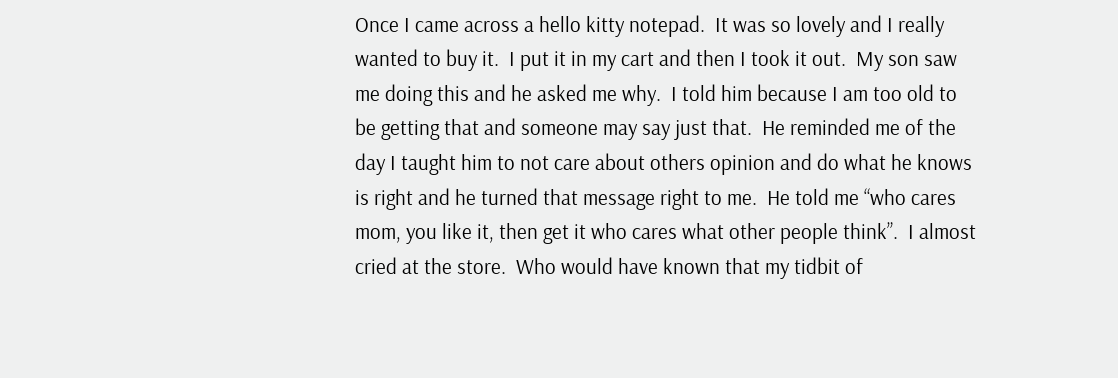Once I came across a hello kitty notepad.  It was so lovely and I really wanted to buy it.  I put it in my cart and then I took it out.  My son saw me doing this and he asked me why.  I told him because I am too old to be getting that and someone may say just that.  He reminded me of the day I taught him to not care about others opinion and do what he knows is right and he turned that message right to me.  He told me “who cares mom, you like it, then get it who cares what other people think”.  I almost cried at the store.  Who would have known that my tidbit of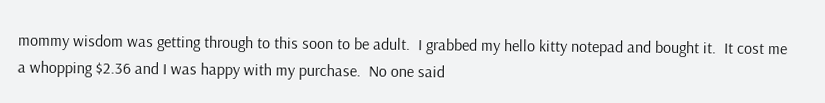mommy wisdom was getting through to this soon to be adult.  I grabbed my hello kitty notepad and bought it.  It cost me a whopping $2.36 and I was happy with my purchase.  No one said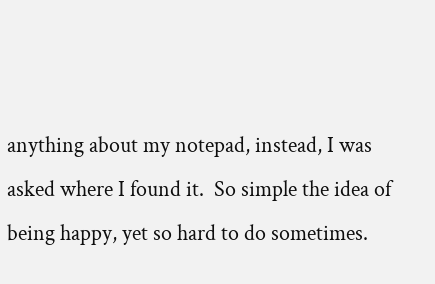anything about my notepad, instead, I was asked where I found it.  So simple the idea of being happy, yet so hard to do sometimes.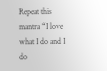Repeat this mantra “I love what I do and I do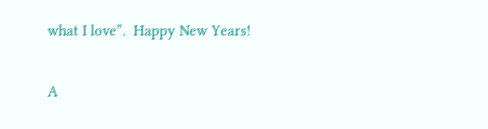what I love”.  Happy New Years!

A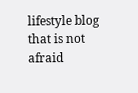lifestyle blog that is not afraid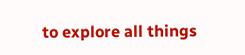to explore all things